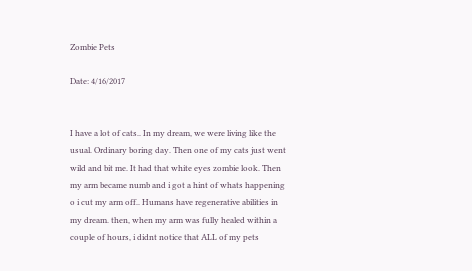Zombie Pets

Date: 4/16/2017


I have a lot of cats.. In my dream, we were living like the usual. Ordinary boring day. Then one of my cats just went wild and bit me. It had that white eyes zombie look. Then my arm became numb and i got a hint of whats happening o i cut my arm off.. Humans have regenerative abilities in my dream. then, when my arm was fully healed within a couple of hours, i didnt notice that ALL of my pets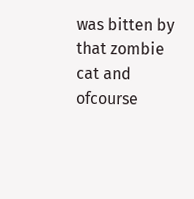was bitten by that zombie cat and ofcourse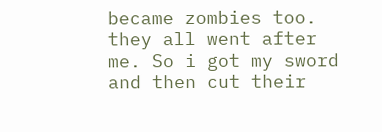became zombies too. they all went after me. So i got my sword and then cut their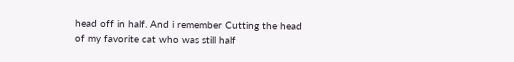head off in half. And i remember Cutting the head of my favorite cat who was still half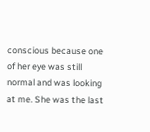conscious because one of her eye was still normal and was looking at me. She was the last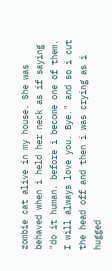zombie cat alive in my house. She was behaved when i held her neck as if saying "do it human. before i become one of them. I will always love you. Bye." and so i cut the head off and then i was crying as i hugged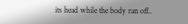its head while the body ran off..